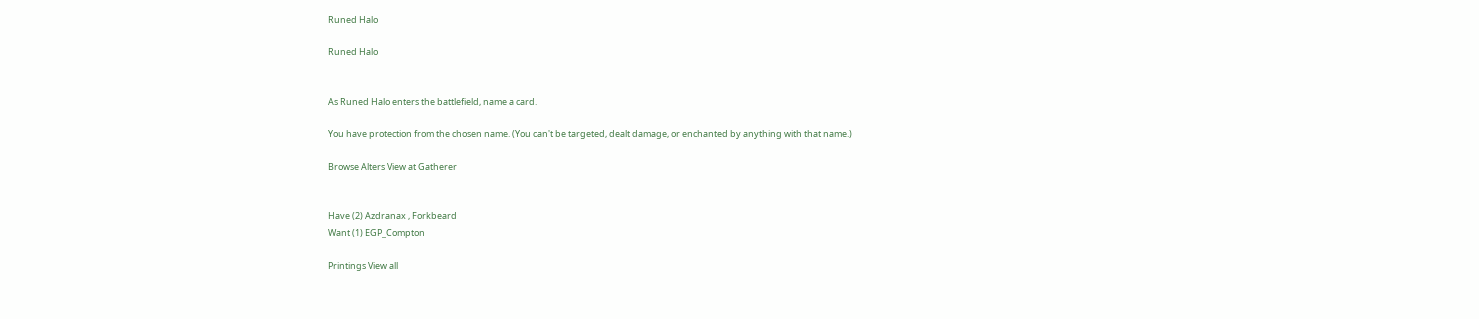Runed Halo

Runed Halo


As Runed Halo enters the battlefield, name a card.

You have protection from the chosen name. (You can't be targeted, dealt damage, or enchanted by anything with that name.)

Browse Alters View at Gatherer


Have (2) Azdranax , Forkbeard
Want (1) EGP_Compton

Printings View all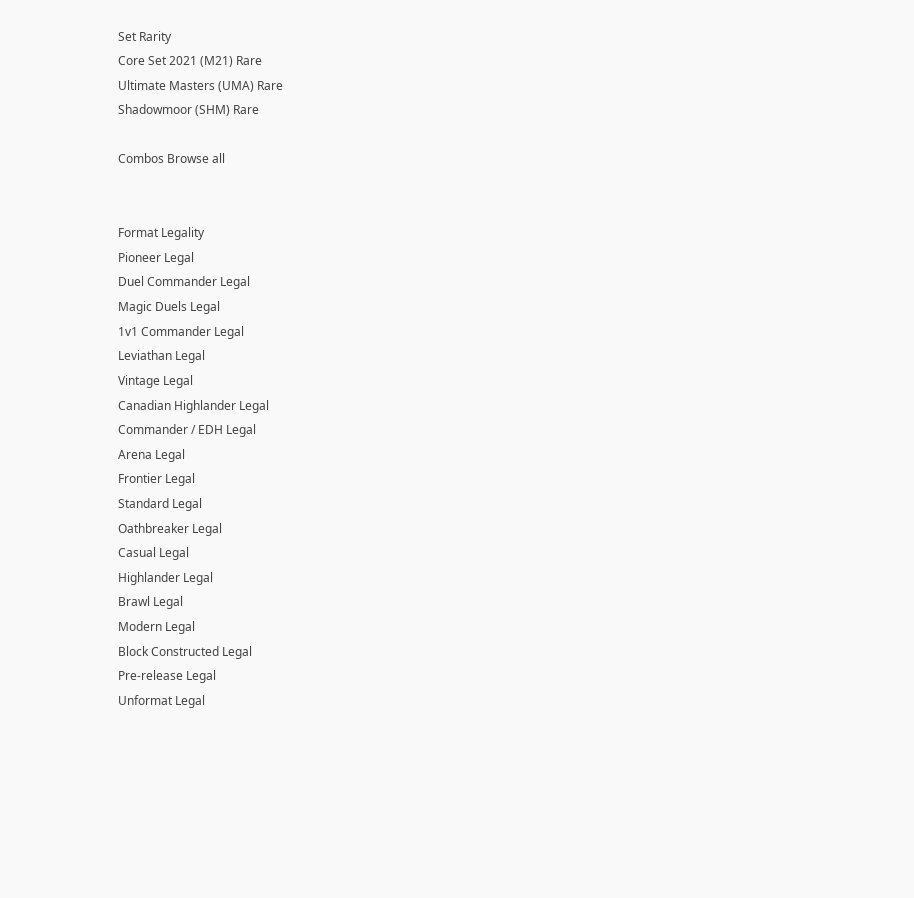Set Rarity
Core Set 2021 (M21) Rare
Ultimate Masters (UMA) Rare
Shadowmoor (SHM) Rare

Combos Browse all


Format Legality
Pioneer Legal
Duel Commander Legal
Magic Duels Legal
1v1 Commander Legal
Leviathan Legal
Vintage Legal
Canadian Highlander Legal
Commander / EDH Legal
Arena Legal
Frontier Legal
Standard Legal
Oathbreaker Legal
Casual Legal
Highlander Legal
Brawl Legal
Modern Legal
Block Constructed Legal
Pre-release Legal
Unformat Legal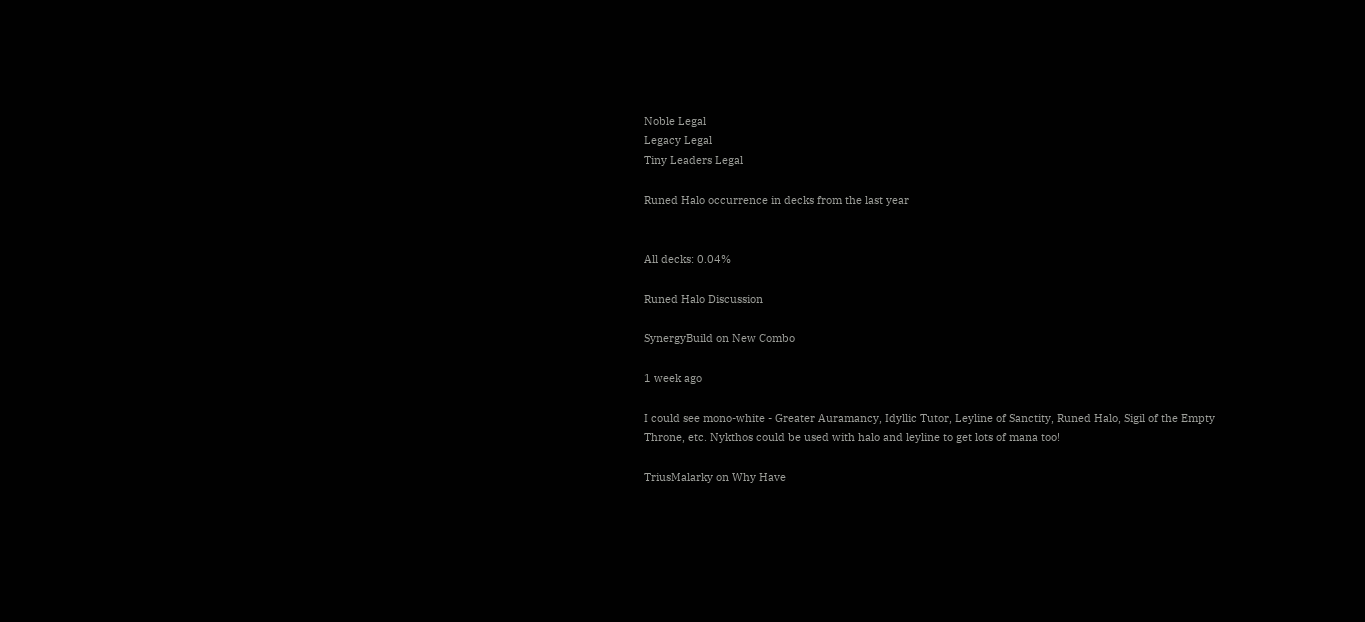Noble Legal
Legacy Legal
Tiny Leaders Legal

Runed Halo occurrence in decks from the last year


All decks: 0.04%

Runed Halo Discussion

SynergyBuild on New Combo

1 week ago

I could see mono-white - Greater Auramancy, Idyllic Tutor, Leyline of Sanctity, Runed Halo, Sigil of the Empty Throne, etc. Nykthos could be used with halo and leyline to get lots of mana too!

TriusMalarky on Why Have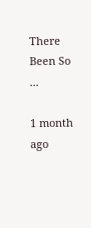There Been So ...

1 month ago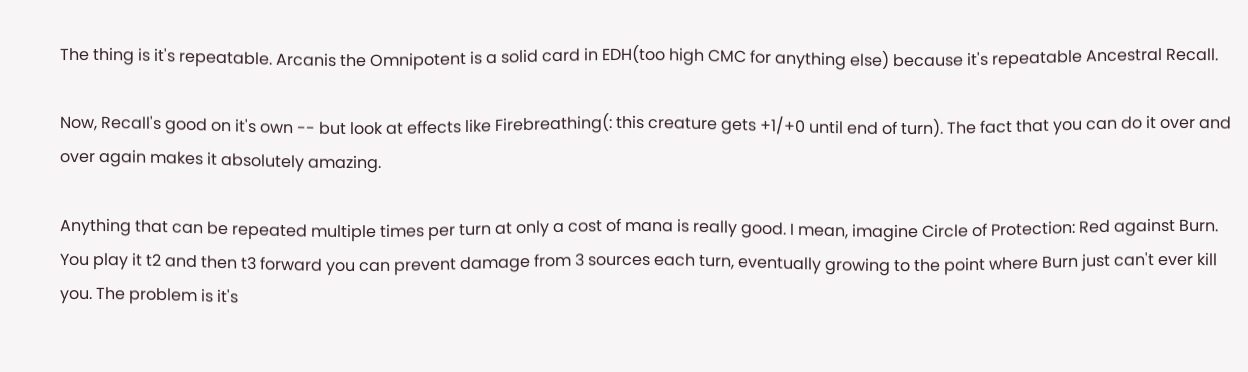The thing is it's repeatable. Arcanis the Omnipotent is a solid card in EDH(too high CMC for anything else) because it's repeatable Ancestral Recall.

Now, Recall's good on it's own -- but look at effects like Firebreathing(: this creature gets +1/+0 until end of turn). The fact that you can do it over and over again makes it absolutely amazing.

Anything that can be repeated multiple times per turn at only a cost of mana is really good. I mean, imagine Circle of Protection: Red against Burn. You play it t2 and then t3 forward you can prevent damage from 3 sources each turn, eventually growing to the point where Burn just can't ever kill you. The problem is it's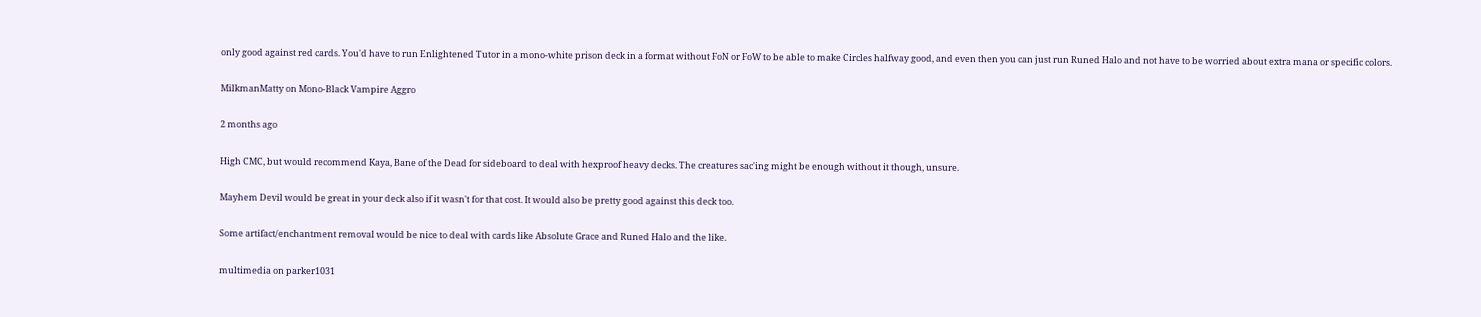only good against red cards. You'd have to run Enlightened Tutor in a mono-white prison deck in a format without FoN or FoW to be able to make Circles halfway good, and even then you can just run Runed Halo and not have to be worried about extra mana or specific colors.

MilkmanMatty on Mono-Black Vampire Aggro

2 months ago

High CMC, but would recommend Kaya, Bane of the Dead for sideboard to deal with hexproof heavy decks. The creatures sac'ing might be enough without it though, unsure.

Mayhem Devil would be great in your deck also if it wasn't for that cost. It would also be pretty good against this deck too.

Some artifact/enchantment removal would be nice to deal with cards like Absolute Grace and Runed Halo and the like.

multimedia on parker1031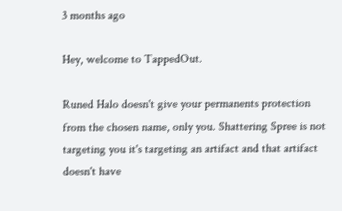3 months ago

Hey, welcome to TappedOut.

Runed Halo doesn't give your permanents protection from the chosen name, only you. Shattering Spree is not targeting you it's targeting an artifact and that artifact doesn't have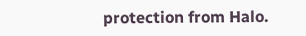protection from Halo.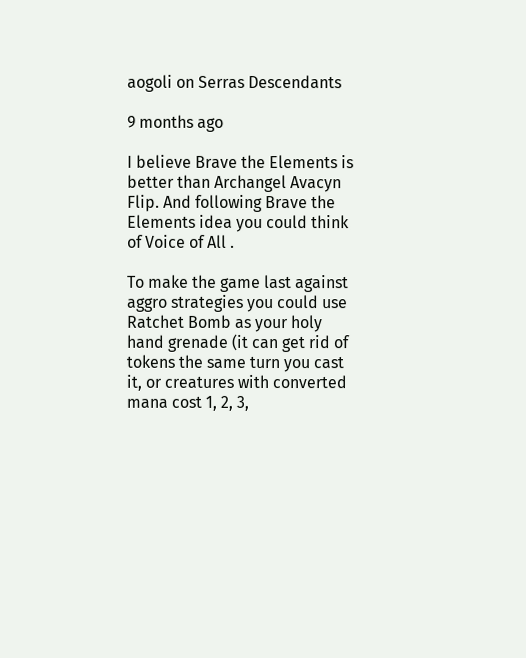aogoli on Serras Descendants

9 months ago

I believe Brave the Elements is better than Archangel Avacyn  Flip. And following Brave the Elements idea you could think of Voice of All .

To make the game last against aggro strategies you could use Ratchet Bomb as your holy hand grenade (it can get rid of tokens the same turn you cast it, or creatures with converted mana cost 1, 2, 3,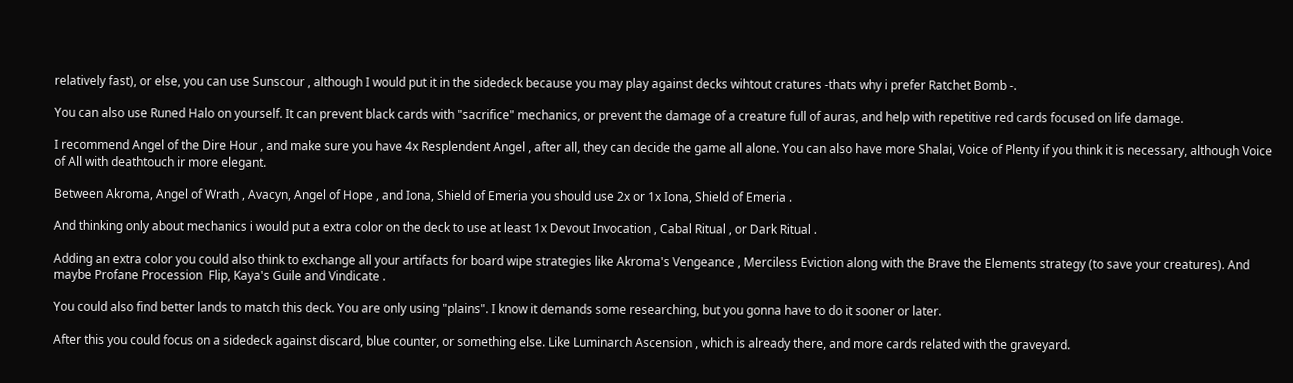relatively fast), or else, you can use Sunscour , although I would put it in the sidedeck because you may play against decks wihtout cratures -thats why i prefer Ratchet Bomb -.

You can also use Runed Halo on yourself. It can prevent black cards with "sacrifice" mechanics, or prevent the damage of a creature full of auras, and help with repetitive red cards focused on life damage.

I recommend Angel of the Dire Hour , and make sure you have 4x Resplendent Angel , after all, they can decide the game all alone. You can also have more Shalai, Voice of Plenty if you think it is necessary, although Voice of All with deathtouch ir more elegant.

Between Akroma, Angel of Wrath , Avacyn, Angel of Hope , and Iona, Shield of Emeria you should use 2x or 1x Iona, Shield of Emeria .

And thinking only about mechanics i would put a extra color on the deck to use at least 1x Devout Invocation , Cabal Ritual , or Dark Ritual .

Adding an extra color you could also think to exchange all your artifacts for board wipe strategies like Akroma's Vengeance , Merciless Eviction along with the Brave the Elements strategy (to save your creatures). And maybe Profane Procession  Flip, Kaya's Guile and Vindicate .

You could also find better lands to match this deck. You are only using "plains". I know it demands some researching, but you gonna have to do it sooner or later.

After this you could focus on a sidedeck against discard, blue counter, or something else. Like Luminarch Ascension , which is already there, and more cards related with the graveyard.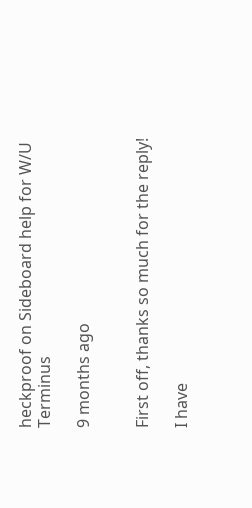heckproof on Sideboard help for W/U Terminus

9 months ago


First off, thanks so much for the reply!

I have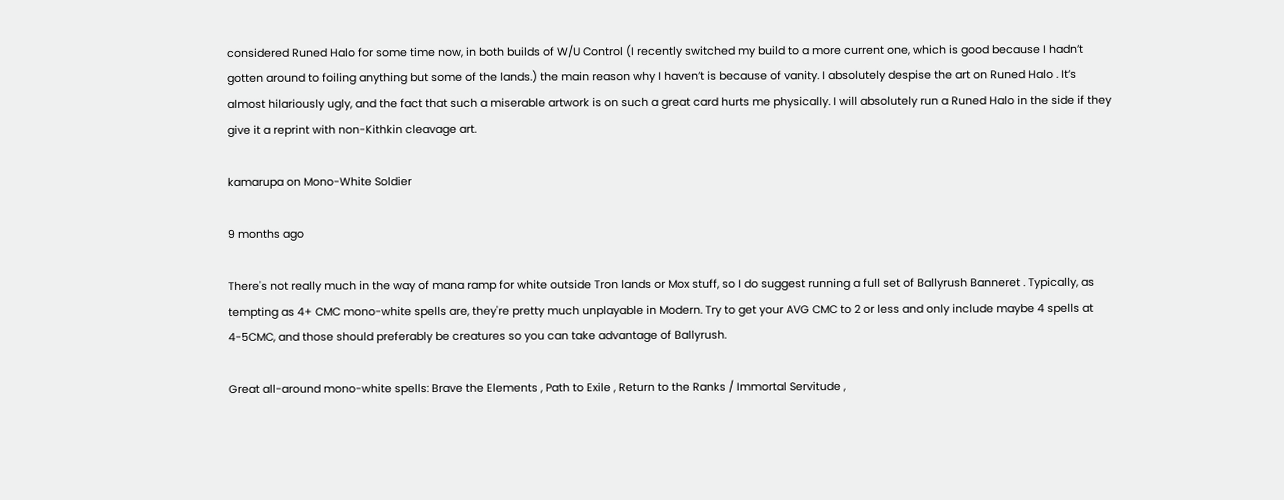considered Runed Halo for some time now, in both builds of W/U Control (I recently switched my build to a more current one, which is good because I hadn’t gotten around to foiling anything but some of the lands.) the main reason why I haven’t is because of vanity. I absolutely despise the art on Runed Halo . It’s almost hilariously ugly, and the fact that such a miserable artwork is on such a great card hurts me physically. I will absolutely run a Runed Halo in the side if they give it a reprint with non-Kithkin cleavage art.

kamarupa on Mono-White Soldier

9 months ago

There's not really much in the way of mana ramp for white outside Tron lands or Mox stuff, so I do suggest running a full set of Ballyrush Banneret . Typically, as tempting as 4+ CMC mono-white spells are, they're pretty much unplayable in Modern. Try to get your AVG CMC to 2 or less and only include maybe 4 spells at 4-5CMC, and those should preferably be creatures so you can take advantage of Ballyrush.

Great all-around mono-white spells: Brave the Elements , Path to Exile , Return to the Ranks / Immortal Servitude ,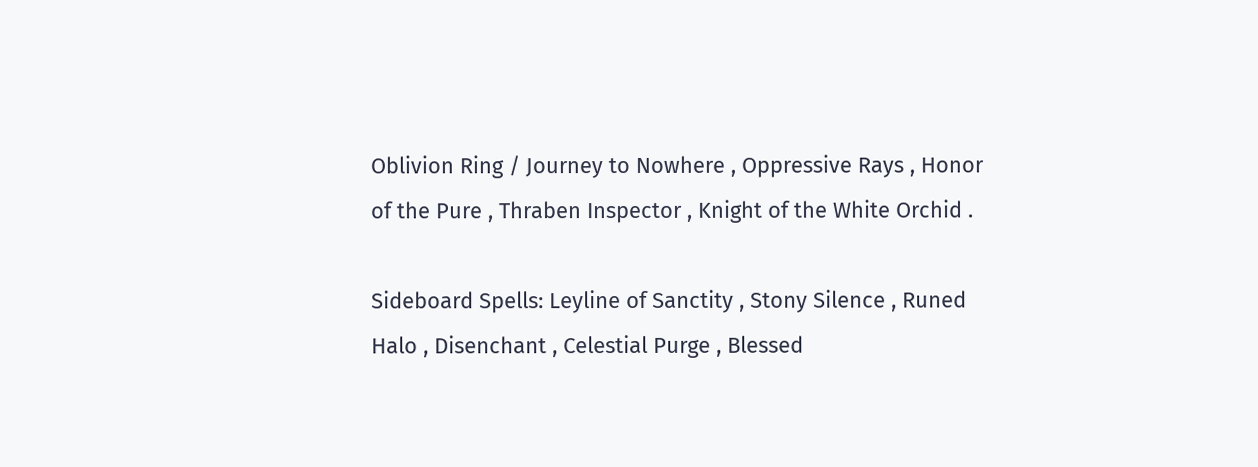Oblivion Ring / Journey to Nowhere , Oppressive Rays , Honor of the Pure , Thraben Inspector , Knight of the White Orchid .

Sideboard Spells: Leyline of Sanctity , Stony Silence , Runed Halo , Disenchant , Celestial Purge , Blessed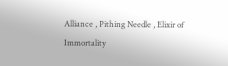Alliance , Pithing Needle , Elixir of Immortality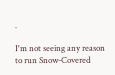.

I'm not seeing any reason to run Snow-Covered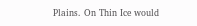Plains. On Thin Ice would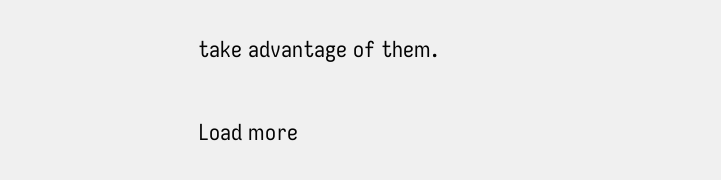take advantage of them.

Load more